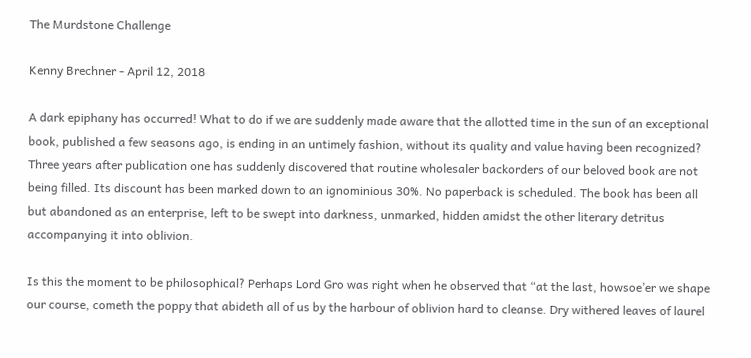The Murdstone Challenge

Kenny Brechner - April 12, 2018

A dark epiphany has occurred! What to do if we are suddenly made aware that the allotted time in the sun of an exceptional book, published a few seasons ago, is ending in an untimely fashion, without its quality and value having been recognized? Three years after publication one has suddenly discovered that routine wholesaler backorders of our beloved book are not being filled. Its discount has been marked down to an ignominious 30%. No paperback is scheduled. The book has been all but abandoned as an enterprise, left to be swept into darkness, unmarked, hidden amidst the other literary detritus accompanying it into oblivion.

Is this the moment to be philosophical? Perhaps Lord Gro was right when he observed that “at the last, howsoe’er we shape our course, cometh the poppy that abideth all of us by the harbour of oblivion hard to cleanse. Dry withered leaves of laurel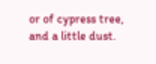or of cypress tree, and a little dust.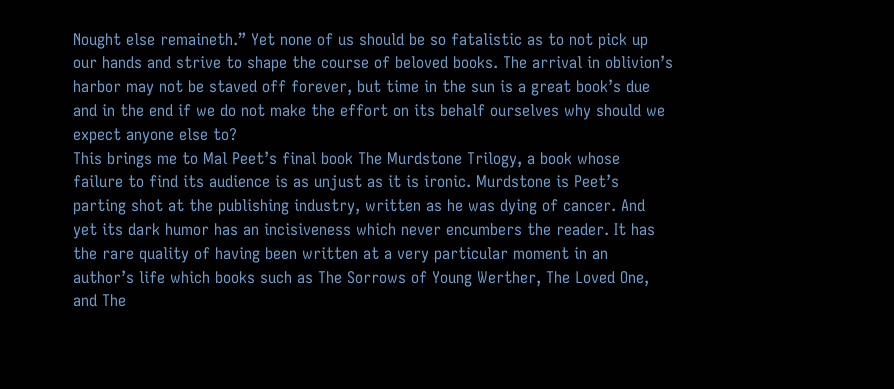Nought else remaineth.” Yet none of us should be so fatalistic as to not pick up our hands and strive to shape the course of beloved books. The arrival in oblivion’s harbor may not be staved off forever, but time in the sun is a great book’s due and in the end if we do not make the effort on its behalf ourselves why should we expect anyone else to?
This brings me to Mal Peet’s final book The Murdstone Trilogy, a book whose failure to find its audience is as unjust as it is ironic. Murdstone is Peet’s parting shot at the publishing industry, written as he was dying of cancer. And yet its dark humor has an incisiveness which never encumbers the reader. It has the rare quality of having been written at a very particular moment in an author’s life which books such as The Sorrows of Young Werther, The Loved One, and The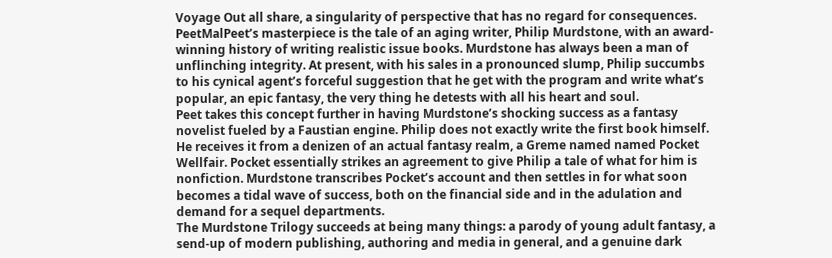Voyage Out all share, a singularity of perspective that has no regard for consequences.
PeetMalPeet’s masterpiece is the tale of an aging writer, Philip Murdstone, with an award-winning history of writing realistic issue books. Murdstone has always been a man of unflinching integrity. At present, with his sales in a pronounced slump, Philip succumbs to his cynical agent’s forceful suggestion that he get with the program and write what’s popular, an epic fantasy, the very thing he detests with all his heart and soul.
Peet takes this concept further in having Murdstone’s shocking success as a fantasy novelist fueled by a Faustian engine. Philip does not exactly write the first book himself. He receives it from a denizen of an actual fantasy realm, a Greme named named Pocket Wellfair. Pocket essentially strikes an agreement to give Philip a tale of what for him is nonfiction. Murdstone transcribes Pocket’s account and then settles in for what soon becomes a tidal wave of success, both on the financial side and in the adulation and demand for a sequel departments.
The Murdstone Trilogy succeeds at being many things: a parody of young adult fantasy, a send-up of modern publishing, authoring and media in general, and a genuine dark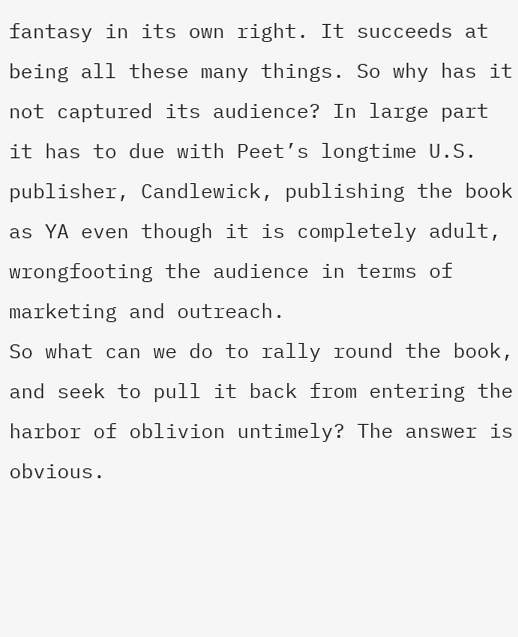fantasy in its own right. It succeeds at being all these many things. So why has it not captured its audience? In large part it has to due with Peet’s longtime U.S. publisher, Candlewick, publishing the book as YA even though it is completely adult, wrongfooting the audience in terms of marketing and outreach.
So what can we do to rally round the book, and seek to pull it back from entering the harbor of oblivion untimely? The answer is obvious.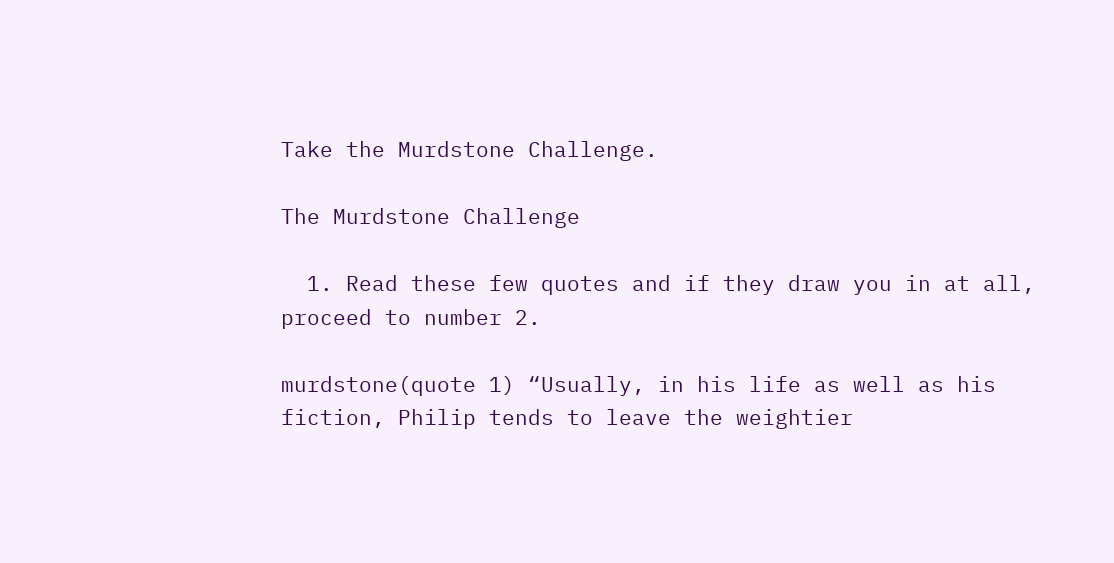Take the Murdstone Challenge.

The Murdstone Challenge

  1. Read these few quotes and if they draw you in at all, proceed to number 2.

murdstone(quote 1) “Usually, in his life as well as his fiction, Philip tends to leave the weightier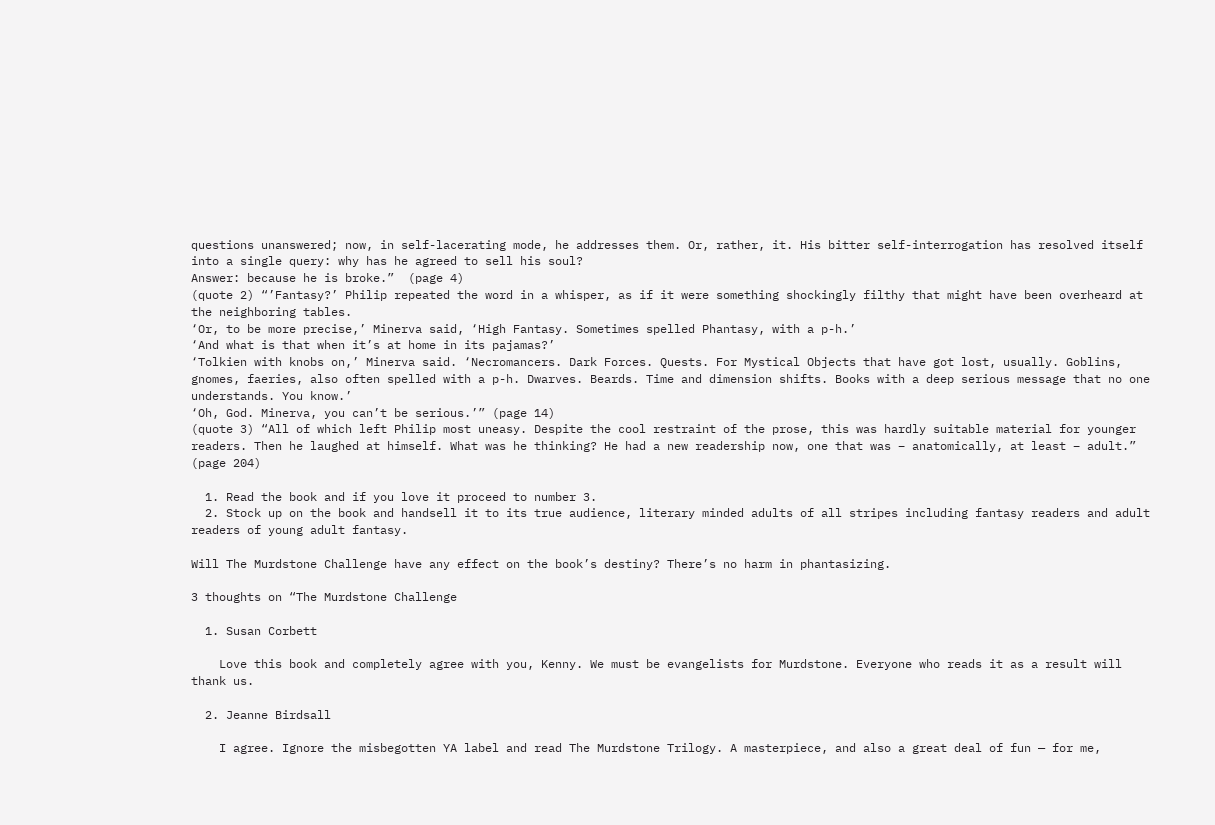questions unanswered; now, in self-lacerating mode, he addresses them. Or, rather, it. His bitter self-interrogation has resolved itself into a single query: why has he agreed to sell his soul?
Answer: because he is broke.”  (page 4)
(quote 2) “’Fantasy?’ Philip repeated the word in a whisper, as if it were something shockingly filthy that might have been overheard at the neighboring tables.
‘Or, to be more precise,’ Minerva said, ‘High Fantasy. Sometimes spelled Phantasy, with a p-h.’
‘And what is that when it’s at home in its pajamas?’
‘Tolkien with knobs on,’ Minerva said. ‘Necromancers. Dark Forces. Quests. For Mystical Objects that have got lost, usually. Goblins, gnomes, faeries, also often spelled with a p-h. Dwarves. Beards. Time and dimension shifts. Books with a deep serious message that no one understands. You know.’
‘Oh, God. Minerva, you can’t be serious.’” (page 14)
(quote 3) “All of which left Philip most uneasy. Despite the cool restraint of the prose, this was hardly suitable material for younger readers. Then he laughed at himself. What was he thinking? He had a new readership now, one that was – anatomically, at least – adult.” (page 204)

  1. Read the book and if you love it proceed to number 3.
  2. Stock up on the book and handsell it to its true audience, literary minded adults of all stripes including fantasy readers and adult readers of young adult fantasy.

Will The Murdstone Challenge have any effect on the book’s destiny? There’s no harm in phantasizing.

3 thoughts on “The Murdstone Challenge

  1. Susan Corbett

    Love this book and completely agree with you, Kenny. We must be evangelists for Murdstone. Everyone who reads it as a result will thank us.

  2. Jeanne Birdsall

    I agree. Ignore the misbegotten YA label and read The Murdstone Trilogy. A masterpiece, and also a great deal of fun — for me,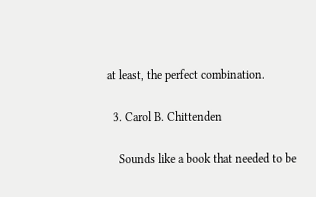at least, the perfect combination.

  3. Carol B. Chittenden

    Sounds like a book that needed to be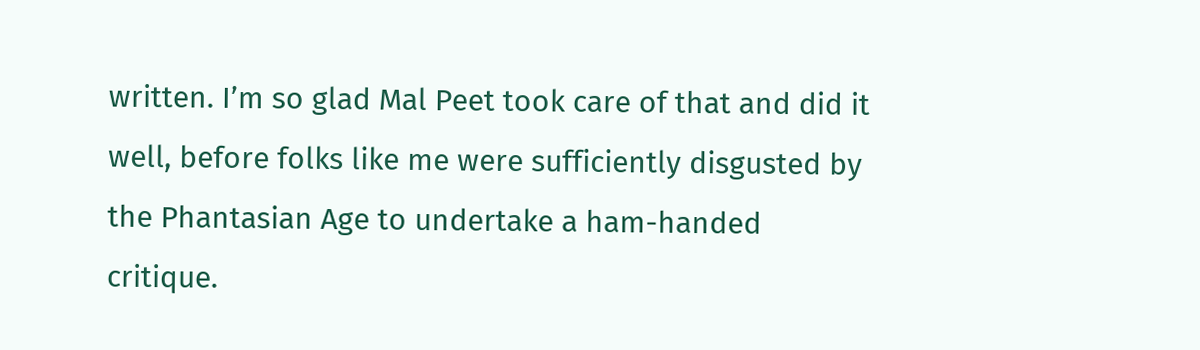written. I’m so glad Mal Peet took care of that and did it well, before folks like me were sufficiently disgusted by the Phantasian Age to undertake a ham-handed critique.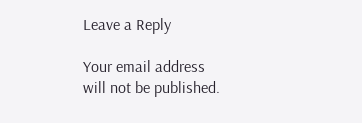Leave a Reply

Your email address will not be published.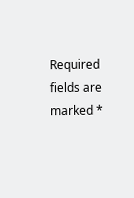Required fields are marked *